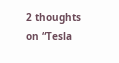2 thoughts on “Tesla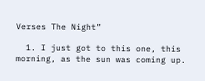Verses The Night”

  1. I just got to this one, this morning, as the sun was coming up.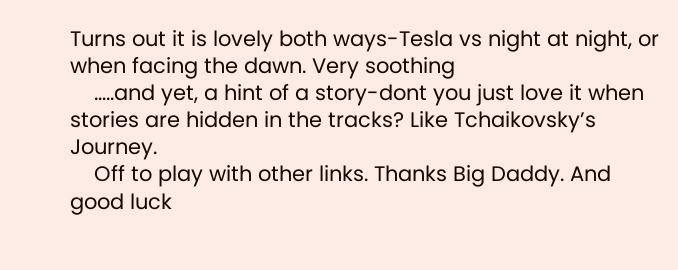Turns out it is lovely both ways-Tesla vs night at night, or when facing the dawn. Very soothing
    …..and yet, a hint of a story-dont you just love it when stories are hidden in the tracks? Like Tchaikovsky’s Journey.
    Off to play with other links. Thanks Big Daddy. And good luck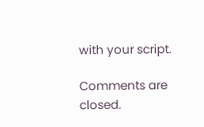with your script.

Comments are closed.